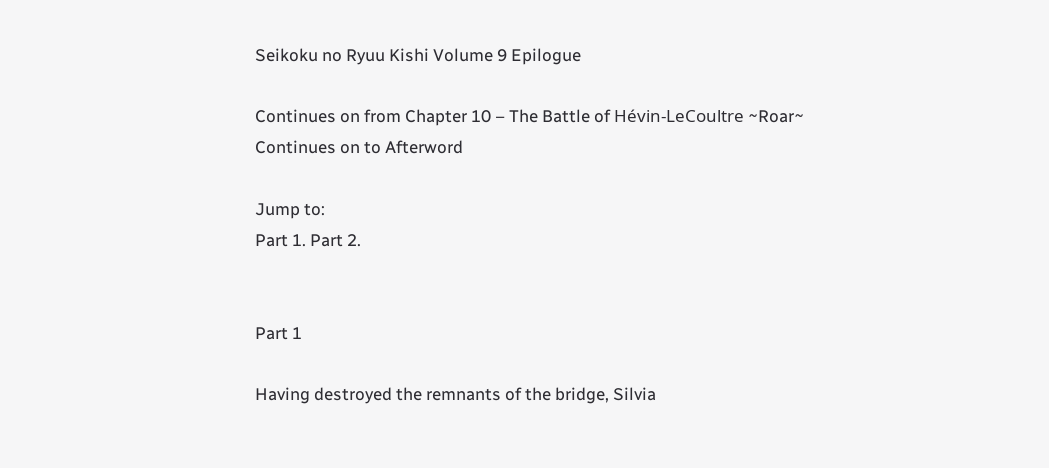Seikoku no Ryuu Kishi Volume 9 Epilogue

Continues on from Chapter 10 – The Battle of Hévin-LeCoultre ~Roar~
Continues on to Afterword

Jump to:
Part 1. Part 2.


Part 1

Having destroyed the remnants of the bridge, Silvia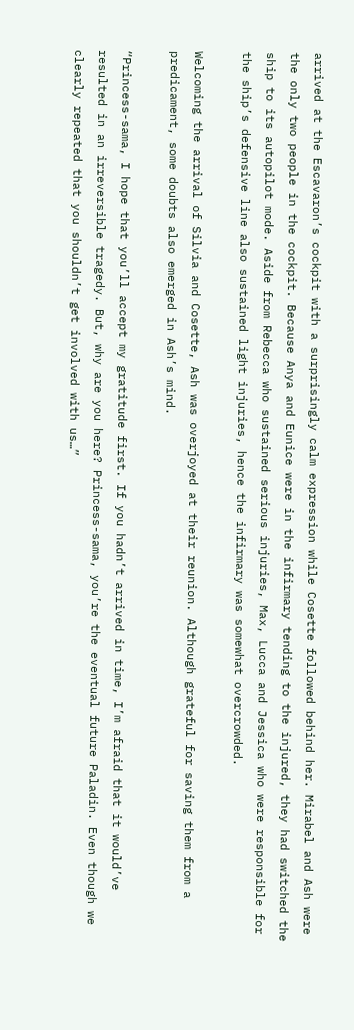arrived at the Escavaron’s cockpit with a surprisingly calm expression while Cosette followed behind her. Mirabel and Ash were the only two people in the cockpit. Because Anya and Eunice were in the infirmary tending to the injured, they had switched the ship to its autopilot mode. Aside from Rebecca who sustained serious injuries, Max, Lucca and Jessica who were responsible for the ship’s defensive line also sustained light injuries, hence the infirmary was somewhat overcrowded.

Welcoming the arrival of Silvia and Cosette, Ash was overjoyed at their reunion. Although grateful for saving them from a predicament, some doubts also emerged in Ash’s mind.

“Princess-sama, I hope that you’ll accept my gratitude first. If you hadn’t arrived in time, I’m afraid that it would’ve resulted in an irreversible tragedy. But, why are you here? Princess-sama, you’re the eventual future Paladin. Even though we clearly repeated that you shouldn’t get involved with us…”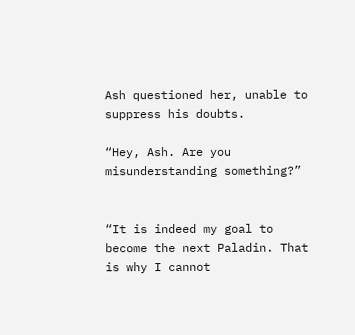Ash questioned her, unable to suppress his doubts.

“Hey, Ash. Are you misunderstanding something?”


“It is indeed my goal to become the next Paladin. That is why I cannot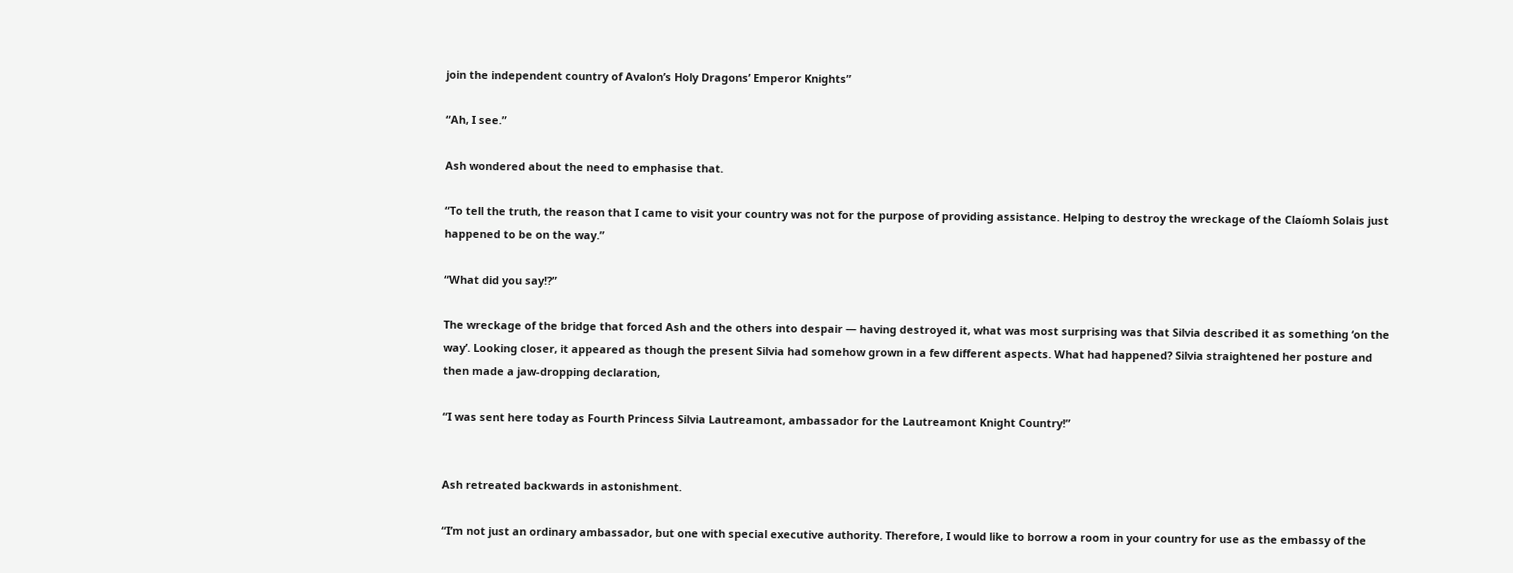join the independent country of Avalon’s Holy Dragons’ Emperor Knights”

“Ah, I see.”

Ash wondered about the need to emphasise that.

“To tell the truth, the reason that I came to visit your country was not for the purpose of providing assistance. Helping to destroy the wreckage of the Claíomh Solais just happened to be on the way.”

“What did you say!?”

The wreckage of the bridge that forced Ash and the others into despair — having destroyed it, what was most surprising was that Silvia described it as something ‘on the way’. Looking closer, it appeared as though the present Silvia had somehow grown in a few different aspects. What had happened? Silvia straightened her posture and then made a jaw-dropping declaration,

“I was sent here today as Fourth Princess Silvia Lautreamont, ambassador for the Lautreamont Knight Country!”


Ash retreated backwards in astonishment.

“I’m not just an ordinary ambassador, but one with special executive authority. Therefore, I would like to borrow a room in your country for use as the embassy of the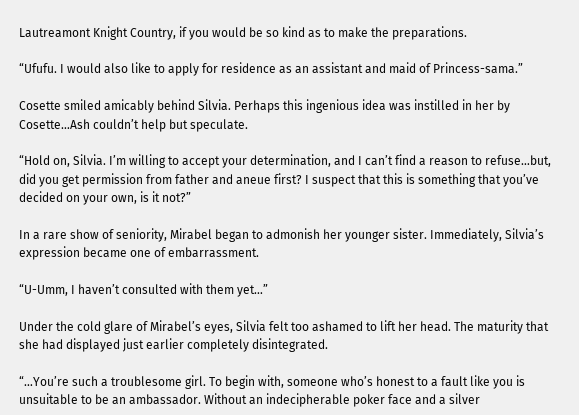Lautreamont Knight Country, if you would be so kind as to make the preparations.

“Ufufu. I would also like to apply for residence as an assistant and maid of Princess-sama.”

Cosette smiled amicably behind Silvia. Perhaps this ingenious idea was instilled in her by Cosette…Ash couldn’t help but speculate.

“Hold on, Silvia. I’m willing to accept your determination, and I can’t find a reason to refuse…but, did you get permission from father and aneue first? I suspect that this is something that you’ve decided on your own, is it not?”

In a rare show of seniority, Mirabel began to admonish her younger sister. Immediately, Silvia’s expression became one of embarrassment.

“U-Umm, I haven’t consulted with them yet…”

Under the cold glare of Mirabel’s eyes, Silvia felt too ashamed to lift her head. The maturity that she had displayed just earlier completely disintegrated.

“…You’re such a troublesome girl. To begin with, someone who’s honest to a fault like you is unsuitable to be an ambassador. Without an indecipherable poker face and a silver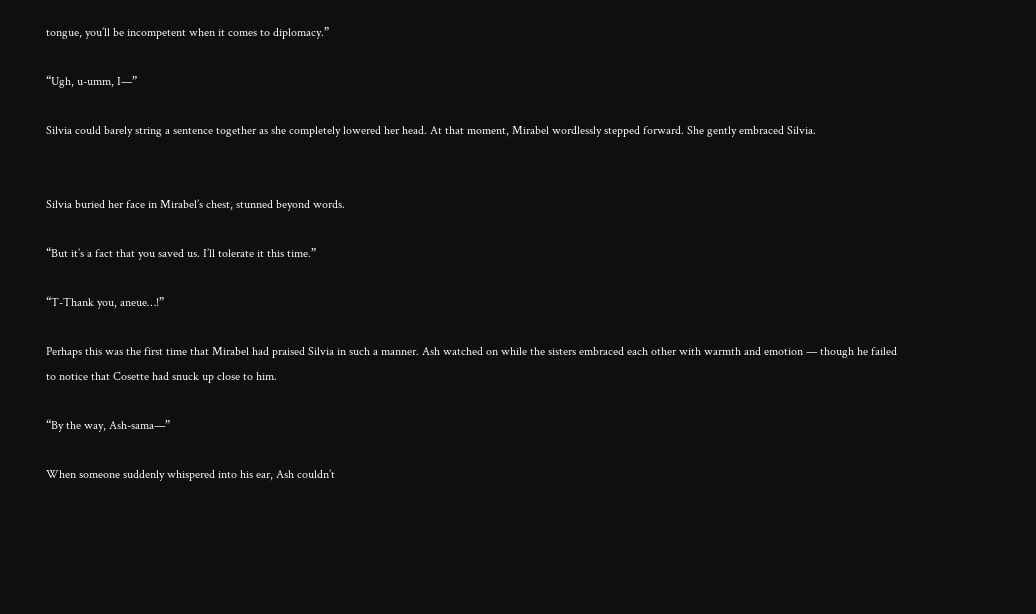tongue, you’ll be incompetent when it comes to diplomacy.”

“Ugh, u-umm, I—”

Silvia could barely string a sentence together as she completely lowered her head. At that moment, Mirabel wordlessly stepped forward. She gently embraced Silvia.


Silvia buried her face in Mirabel’s chest, stunned beyond words.

“But it’s a fact that you saved us. I’ll tolerate it this time.”

“T-Thank you, aneue…!”

Perhaps this was the first time that Mirabel had praised Silvia in such a manner. Ash watched on while the sisters embraced each other with warmth and emotion — though he failed to notice that Cosette had snuck up close to him.

“By the way, Ash-sama—”

When someone suddenly whispered into his ear, Ash couldn’t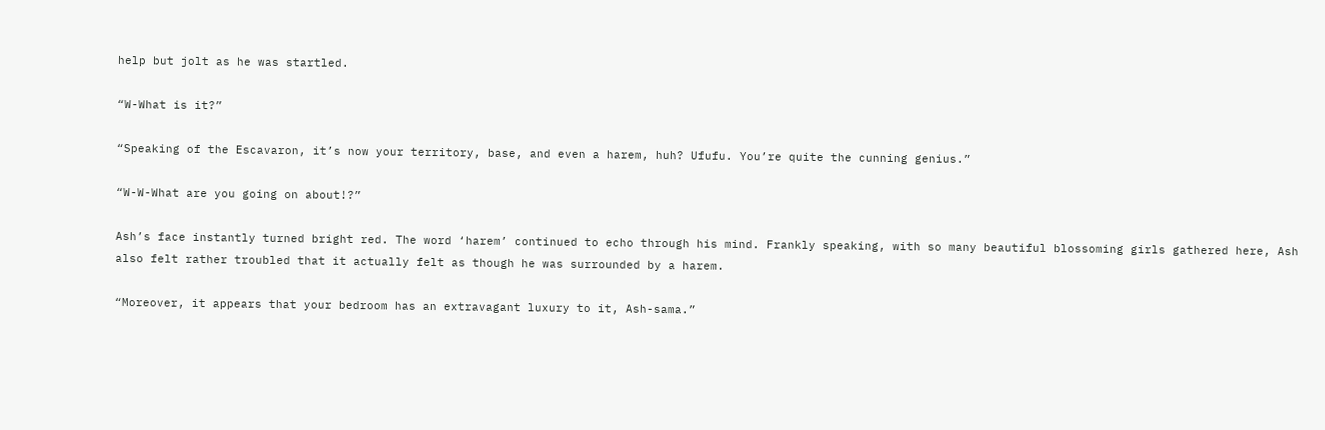help but jolt as he was startled.

“W-What is it?”

“Speaking of the Escavaron, it’s now your territory, base, and even a harem, huh? Ufufu. You’re quite the cunning genius.”

“W-W-What are you going on about!?”

Ash’s face instantly turned bright red. The word ‘harem’ continued to echo through his mind. Frankly speaking, with so many beautiful blossoming girls gathered here, Ash also felt rather troubled that it actually felt as though he was surrounded by a harem.

“Moreover, it appears that your bedroom has an extravagant luxury to it, Ash-sama.”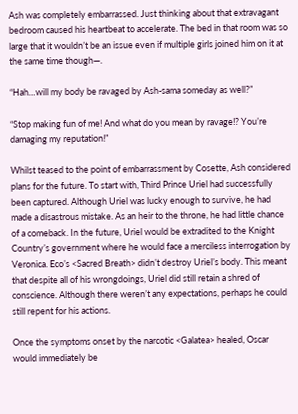Ash was completely embarrassed. Just thinking about that extravagant bedroom caused his heartbeat to accelerate. The bed in that room was so large that it wouldn’t be an issue even if multiple girls joined him on it at the same time though—.

“Hah…will my body be ravaged by Ash-sama someday as well?”

“Stop making fun of me! And what do you mean by ravage!? You’re damaging my reputation!”

Whilst teased to the point of embarrassment by Cosette, Ash considered plans for the future. To start with, Third Prince Uriel had successfully been captured. Although Uriel was lucky enough to survive, he had made a disastrous mistake. As an heir to the throne, he had little chance of a comeback. In the future, Uriel would be extradited to the Knight Country’s government where he would face a merciless interrogation by Veronica. Eco’s <Sacred Breath> didn’t destroy Uriel’s body. This meant that despite all of his wrongdoings, Uriel did still retain a shred of conscience. Although there weren’t any expectations, perhaps he could still repent for his actions.

Once the symptoms onset by the narcotic <Galatea> healed, Oscar would immediately be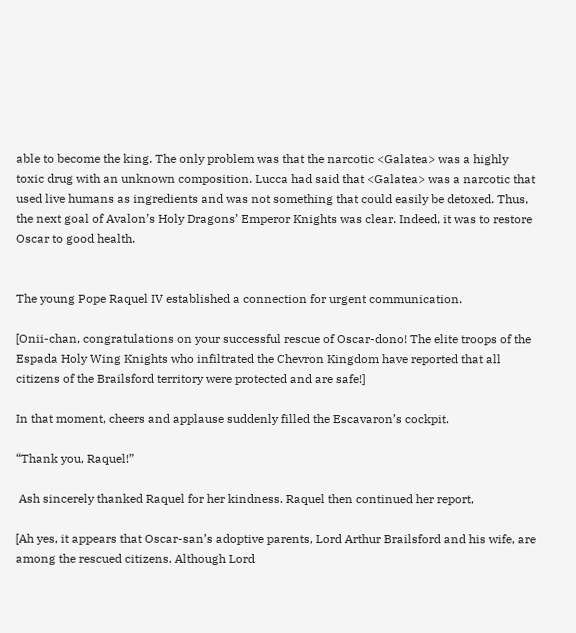able to become the king. The only problem was that the narcotic <Galatea> was a highly toxic drug with an unknown composition. Lucca had said that <Galatea> was a narcotic that used live humans as ingredients and was not something that could easily be detoxed. Thus, the next goal of Avalon’s Holy Dragons’ Emperor Knights was clear. Indeed, it was to restore Oscar to good health.


The young Pope Raquel IV established a connection for urgent communication.

[Onii-chan, congratulations on your successful rescue of Oscar-dono! The elite troops of the Espada Holy Wing Knights who infiltrated the Chevron Kingdom have reported that all citizens of the Brailsford territory were protected and are safe!]

In that moment, cheers and applause suddenly filled the Escavaron’s cockpit.

“Thank you, Raquel!”

 Ash sincerely thanked Raquel for her kindness. Raquel then continued her report,

[Ah yes, it appears that Oscar-san’s adoptive parents, Lord Arthur Brailsford and his wife, are among the rescued citizens. Although Lord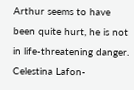Arthur seems to have been quite hurt, he is not in life-threatening danger. Celestina Lafon-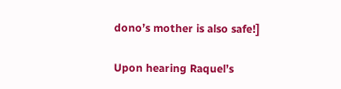dono’s mother is also safe!]

Upon hearing Raquel’s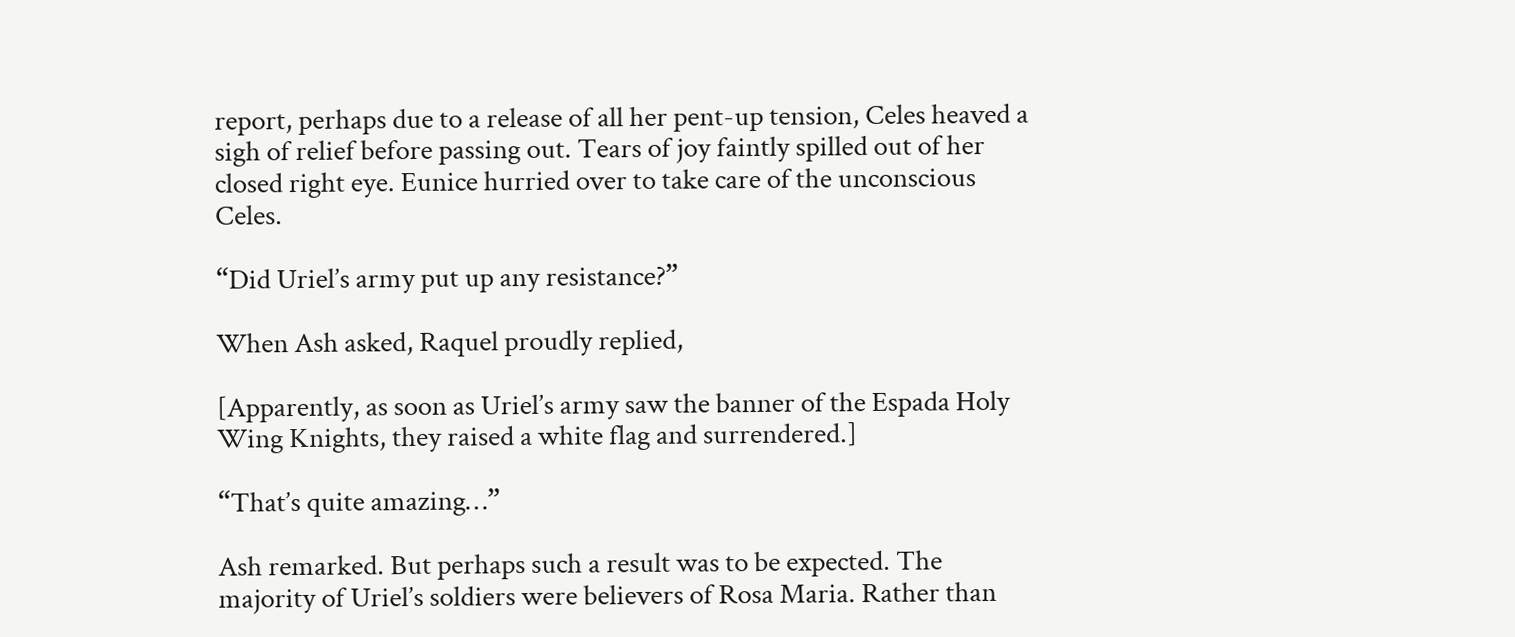report, perhaps due to a release of all her pent-up tension, Celes heaved a sigh of relief before passing out. Tears of joy faintly spilled out of her closed right eye. Eunice hurried over to take care of the unconscious Celes.

“Did Uriel’s army put up any resistance?”

When Ash asked, Raquel proudly replied,

[Apparently, as soon as Uriel’s army saw the banner of the Espada Holy Wing Knights, they raised a white flag and surrendered.]

“That’s quite amazing…”

Ash remarked. But perhaps such a result was to be expected. The majority of Uriel’s soldiers were believers of Rosa Maria. Rather than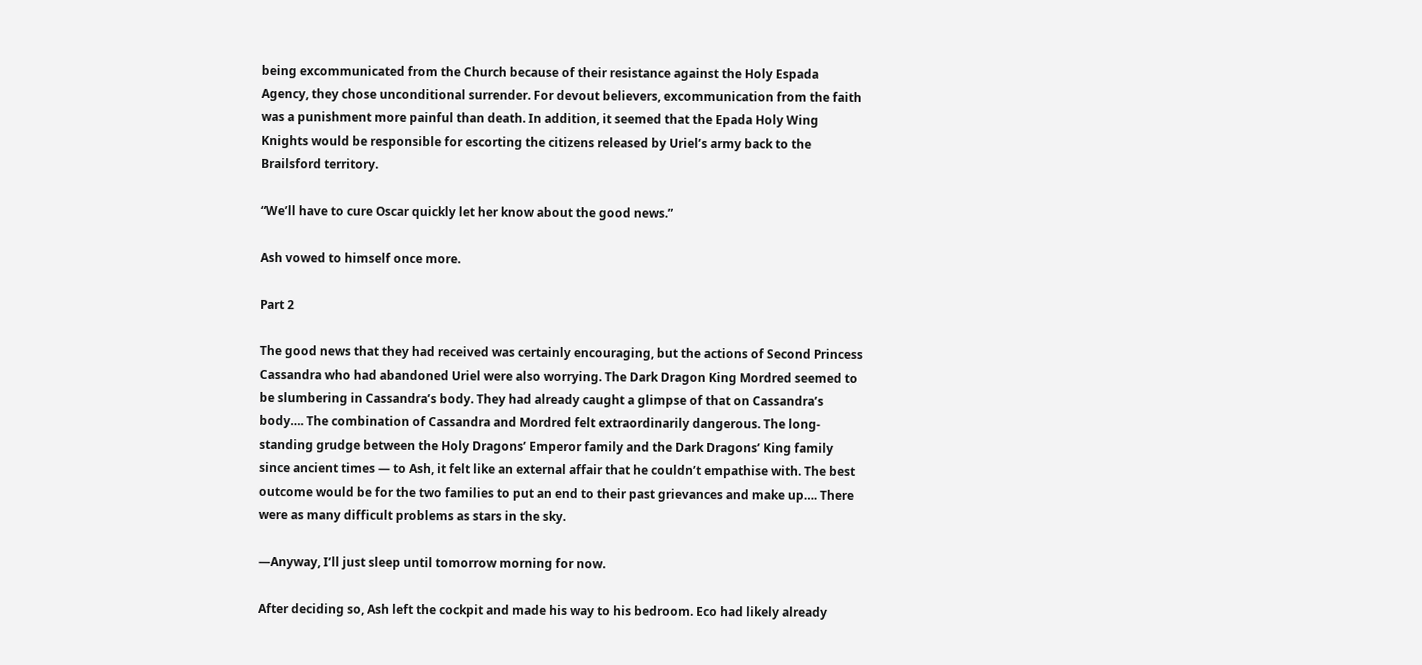being excommunicated from the Church because of their resistance against the Holy Espada Agency, they chose unconditional surrender. For devout believers, excommunication from the faith was a punishment more painful than death. In addition, it seemed that the Epada Holy Wing Knights would be responsible for escorting the citizens released by Uriel’s army back to the Brailsford territory.

“We’ll have to cure Oscar quickly let her know about the good news.”

Ash vowed to himself once more.

Part 2

The good news that they had received was certainly encouraging, but the actions of Second Princess Cassandra who had abandoned Uriel were also worrying. The Dark Dragon King Mordred seemed to be slumbering in Cassandra’s body. They had already caught a glimpse of that on Cassandra’s body…. The combination of Cassandra and Mordred felt extraordinarily dangerous. The long-standing grudge between the Holy Dragons’ Emperor family and the Dark Dragons’ King family since ancient times — to Ash, it felt like an external affair that he couldn’t empathise with. The best outcome would be for the two families to put an end to their past grievances and make up…. There were as many difficult problems as stars in the sky.

—Anyway, I’ll just sleep until tomorrow morning for now.

After deciding so, Ash left the cockpit and made his way to his bedroom. Eco had likely already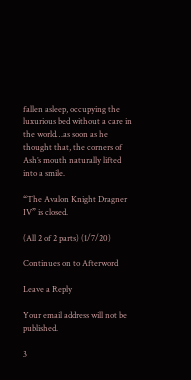fallen asleep, occupying the luxurious bed without a care in the world…as soon as he thought that, the corners of Ash’s mouth naturally lifted into a smile.

“The Avalon Knight Dragner IV” is closed.

(All 2 of 2 parts) (1/7/20)

Continues on to Afterword

Leave a Reply

Your email address will not be published.

3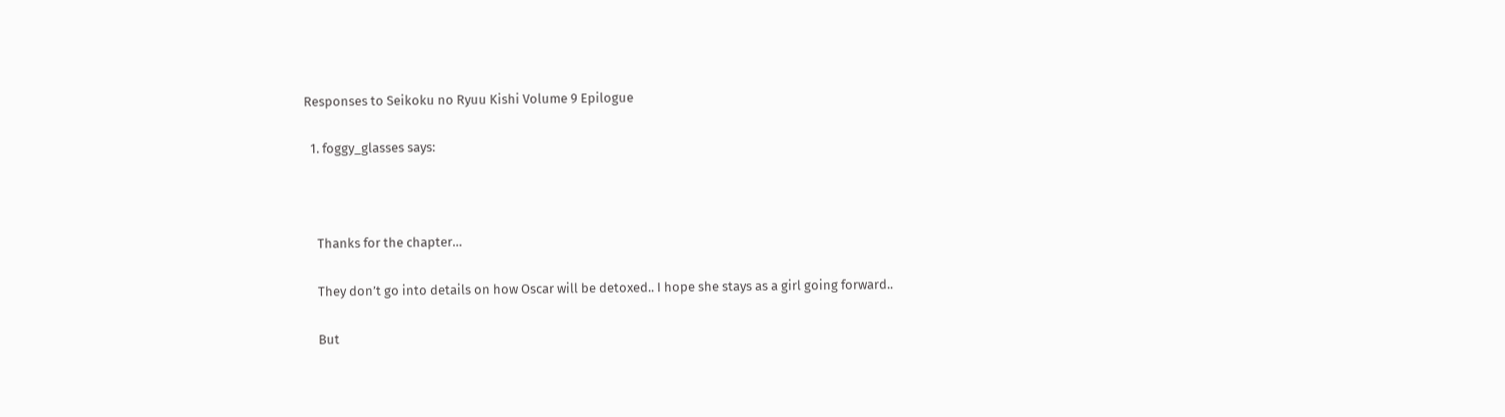Responses to Seikoku no Ryuu Kishi Volume 9 Epilogue

  1. foggy_glasses says:



    Thanks for the chapter…

    They don’t go into details on how Oscar will be detoxed.. I hope she stays as a girl going forward..

    But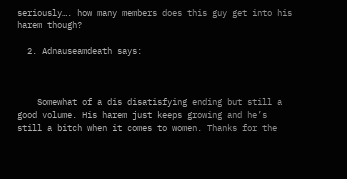seriously…. how many members does this guy get into his harem though?

  2. Adnauseamdeath says:



    Somewhat of a dis disatisfying ending but still a good volume. His harem just keeps growing and he’s still a bitch when it comes to women. Thanks for the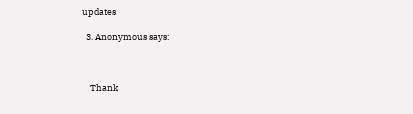updates

  3. Anonymous says:



    Thank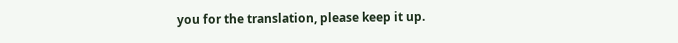you for the translation, please keep it up.